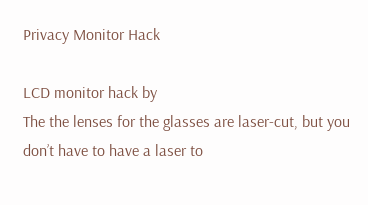Privacy Monitor Hack

LCD monitor hack by
The the lenses for the glasses are laser-cut, but you don’t have to have a laser to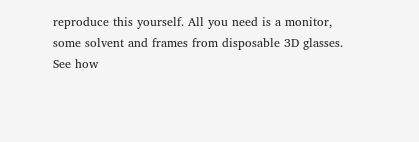reproduce this yourself. All you need is a monitor, some solvent and frames from disposable 3D glasses.
See how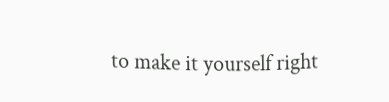to make it yourself right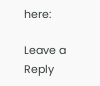here:

Leave a Reply